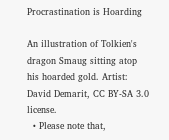Procrastination is Hoarding

An illustration of Tolkien's dragon Smaug sitting atop his hoarded gold. Artist: David Demarit, CC BY-SA 3.0 license.
  • Please note that,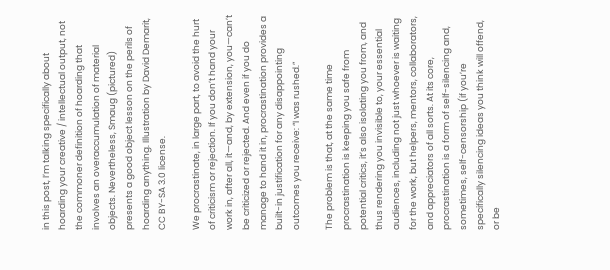in this post, I’m talking specifically about hoarding your creative / intellectual output, not the commoner definition of hoarding that involves an overaccumulation of material objects. Nevertheless, Smaug (pictured) presents a good object lesson on the perils of hoarding anything. Illustration by David Demarit, CC BY-SA 3.0 license.

We procrastinate, in large part, to avoid the hurt of criticism or rejection. If you don’t hand your work in, after all, it—and, by extension, you—can’t be criticized or rejected. And even if you do manage to hand it in, procrastination provides a built-in justification for any disappointing outcomes you receive: “I was rushed.”

The problem is that, at the same time procrastination is keeping you safe from potential critics, it’s also isolating you from, and thus rendering you invisible to, your essential audiences, including not just whoever is waiting for the work, but helpers, mentors, collaborators, and appreciators of all sorts. At its core, procrastination is a form of self-silencing and, sometimes, self-censorship (if you’re specifically silencing ideas you think will offend, or be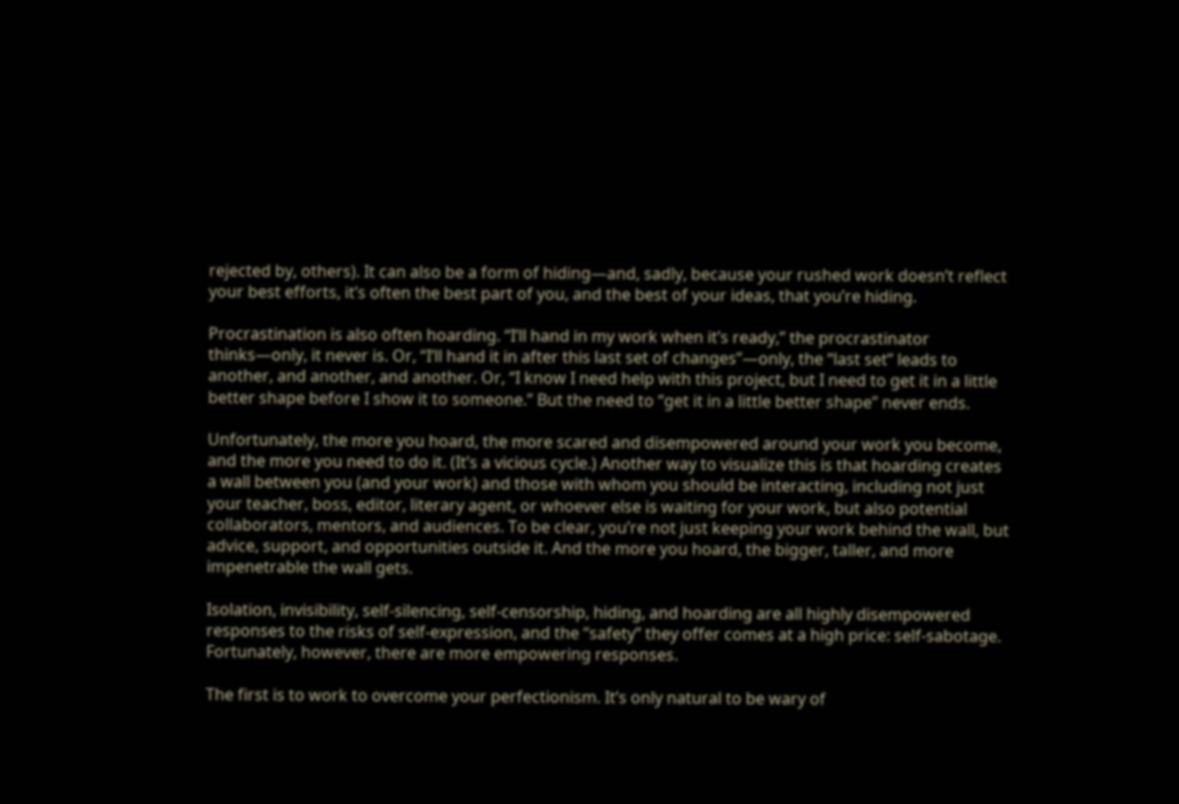rejected by, others). It can also be a form of hiding—and, sadly, because your rushed work doesn’t reflect your best efforts, it’s often the best part of you, and the best of your ideas, that you’re hiding.

Procrastination is also often hoarding. “I’ll hand in my work when it’s ready,” the procrastinator thinks—only, it never is. Or, “I’ll hand it in after this last set of changes”—only, the “last set” leads to another, and another, and another. Or, “I know I need help with this project, but I need to get it in a little better shape before I show it to someone.” But the need to “get it in a little better shape” never ends.

Unfortunately, the more you hoard, the more scared and disempowered around your work you become, and the more you need to do it. (It’s a vicious cycle.) Another way to visualize this is that hoarding creates a wall between you (and your work) and those with whom you should be interacting, including not just your teacher, boss, editor, literary agent, or whoever else is waiting for your work, but also potential collaborators, mentors, and audiences. To be clear, you’re not just keeping your work behind the wall, but advice, support, and opportunities outside it. And the more you hoard, the bigger, taller, and more impenetrable the wall gets.

Isolation, invisibility, self-silencing, self-censorship, hiding, and hoarding are all highly disempowered responses to the risks of self-expression, and the “safety” they offer comes at a high price: self-sabotage. Fortunately, however, there are more empowering responses.

The first is to work to overcome your perfectionism. It’s only natural to be wary of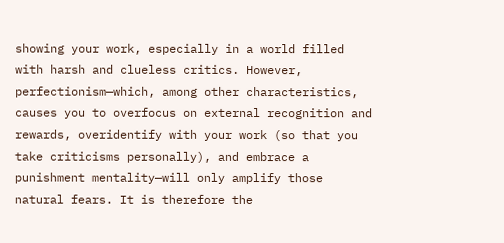showing your work, especially in a world filled with harsh and clueless critics. However, perfectionism—which, among other characteristics, causes you to overfocus on external recognition and rewards, overidentify with your work (so that you take criticisms personally), and embrace a punishment mentality—will only amplify those natural fears. It is therefore the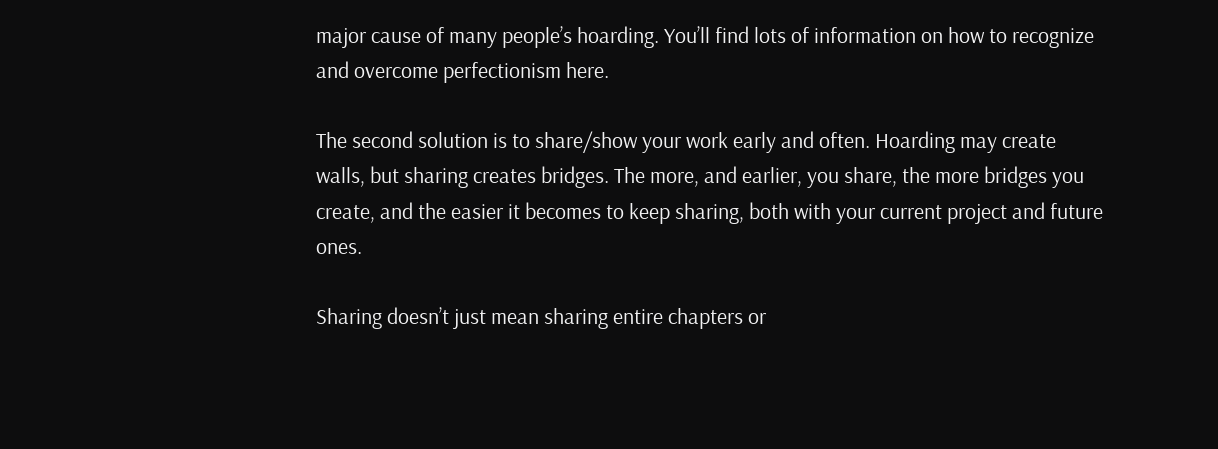major cause of many people’s hoarding. You’ll find lots of information on how to recognize and overcome perfectionism here.

The second solution is to share/show your work early and often. Hoarding may create walls, but sharing creates bridges. The more, and earlier, you share, the more bridges you create, and the easier it becomes to keep sharing, both with your current project and future ones.

Sharing doesn’t just mean sharing entire chapters or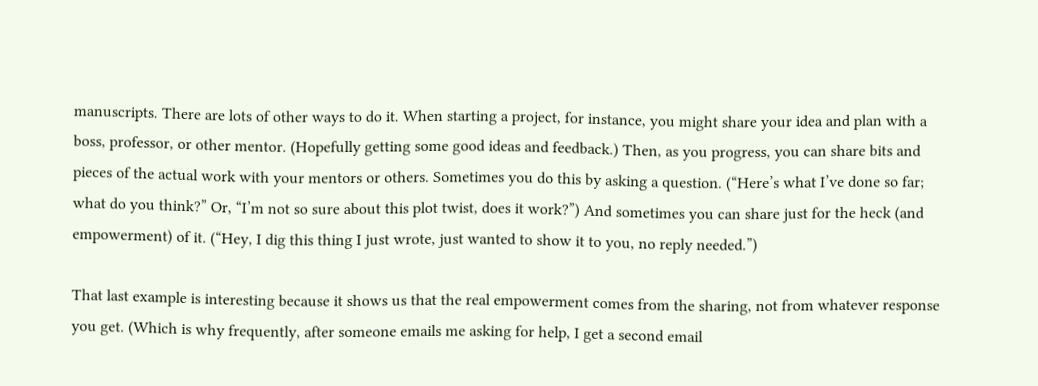manuscripts. There are lots of other ways to do it. When starting a project, for instance, you might share your idea and plan with a boss, professor, or other mentor. (Hopefully getting some good ideas and feedback.) Then, as you progress, you can share bits and pieces of the actual work with your mentors or others. Sometimes you do this by asking a question. (“Here’s what I’ve done so far; what do you think?” Or, “I’m not so sure about this plot twist, does it work?”) And sometimes you can share just for the heck (and empowerment) of it. (“Hey, I dig this thing I just wrote, just wanted to show it to you, no reply needed.”)

That last example is interesting because it shows us that the real empowerment comes from the sharing, not from whatever response you get. (Which is why frequently, after someone emails me asking for help, I get a second email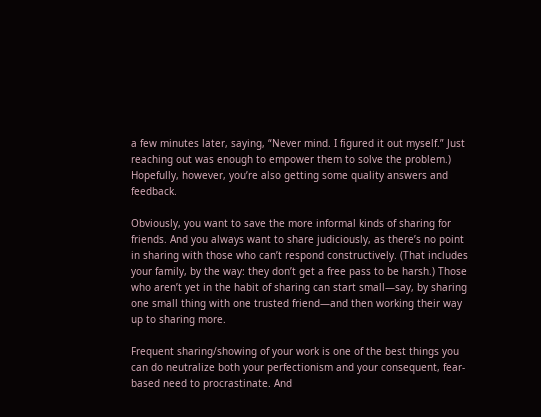a few minutes later, saying, “Never mind. I figured it out myself.” Just reaching out was enough to empower them to solve the problem.) Hopefully, however, you’re also getting some quality answers and feedback.

Obviously, you want to save the more informal kinds of sharing for friends. And you always want to share judiciously, as there’s no point in sharing with those who can’t respond constructively. (That includes your family, by the way: they don’t get a free pass to be harsh.) Those who aren’t yet in the habit of sharing can start small—say, by sharing one small thing with one trusted friend—and then working their way up to sharing more.

Frequent sharing/showing of your work is one of the best things you can do neutralize both your perfectionism and your consequent, fear-based need to procrastinate. And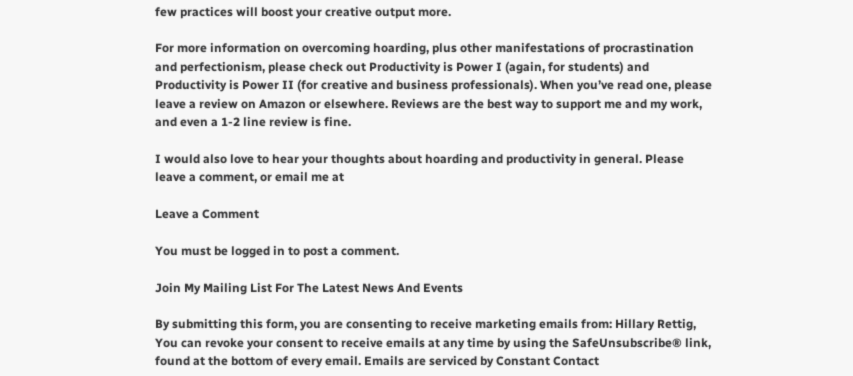few practices will boost your creative output more.

For more information on overcoming hoarding, plus other manifestations of procrastination and perfectionism, please check out Productivity is Power I (again, for students) and Productivity is Power II (for creative and business professionals). When you’ve read one, please leave a review on Amazon or elsewhere. Reviews are the best way to support me and my work, and even a 1-2 line review is fine.

I would also love to hear your thoughts about hoarding and productivity in general. Please leave a comment, or email me at

Leave a Comment

You must be logged in to post a comment.

Join My Mailing List For The Latest News And Events

By submitting this form, you are consenting to receive marketing emails from: Hillary Rettig, You can revoke your consent to receive emails at any time by using the SafeUnsubscribe® link, found at the bottom of every email. Emails are serviced by Constant Contact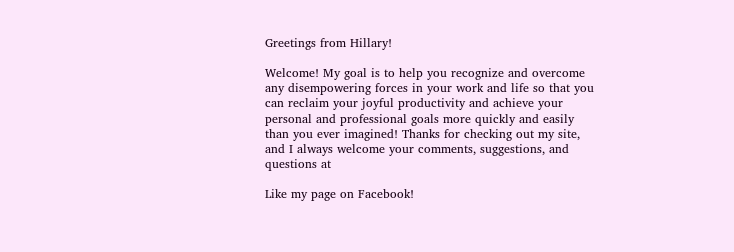Greetings from Hillary!

Welcome! My goal is to help you recognize and overcome any disempowering forces in your work and life so that you can reclaim your joyful productivity and achieve your personal and professional goals more quickly and easily than you ever imagined! Thanks for checking out my site, and I always welcome your comments, suggestions, and questions at

Like my page on Facebook!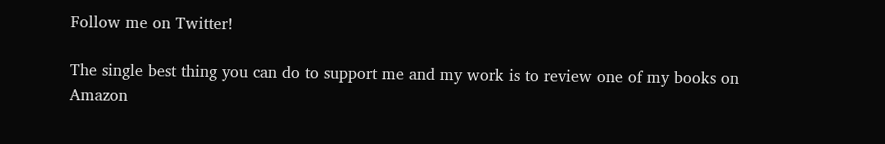Follow me on Twitter!

The single best thing you can do to support me and my work is to review one of my books on Amazon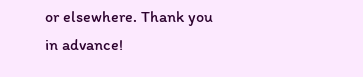or elsewhere. Thank you in advance!